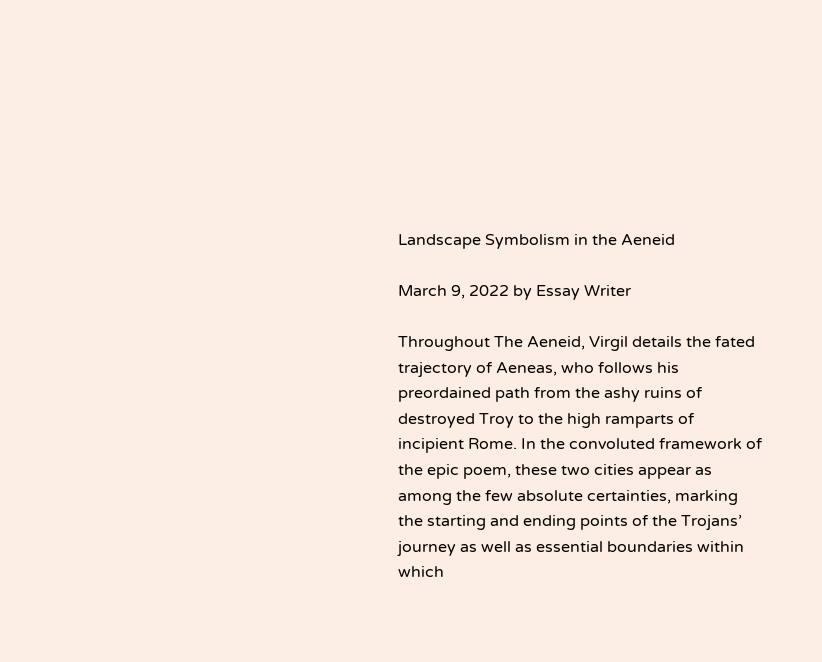Landscape Symbolism in the Aeneid

March 9, 2022 by Essay Writer

Throughout The Aeneid, Virgil details the fated trajectory of Aeneas, who follows his preordained path from the ashy ruins of destroyed Troy to the high ramparts of incipient Rome. In the convoluted framework of the epic poem, these two cities appear as among the few absolute certainties, marking the starting and ending points of the Trojans’ journey as well as essential boundaries within which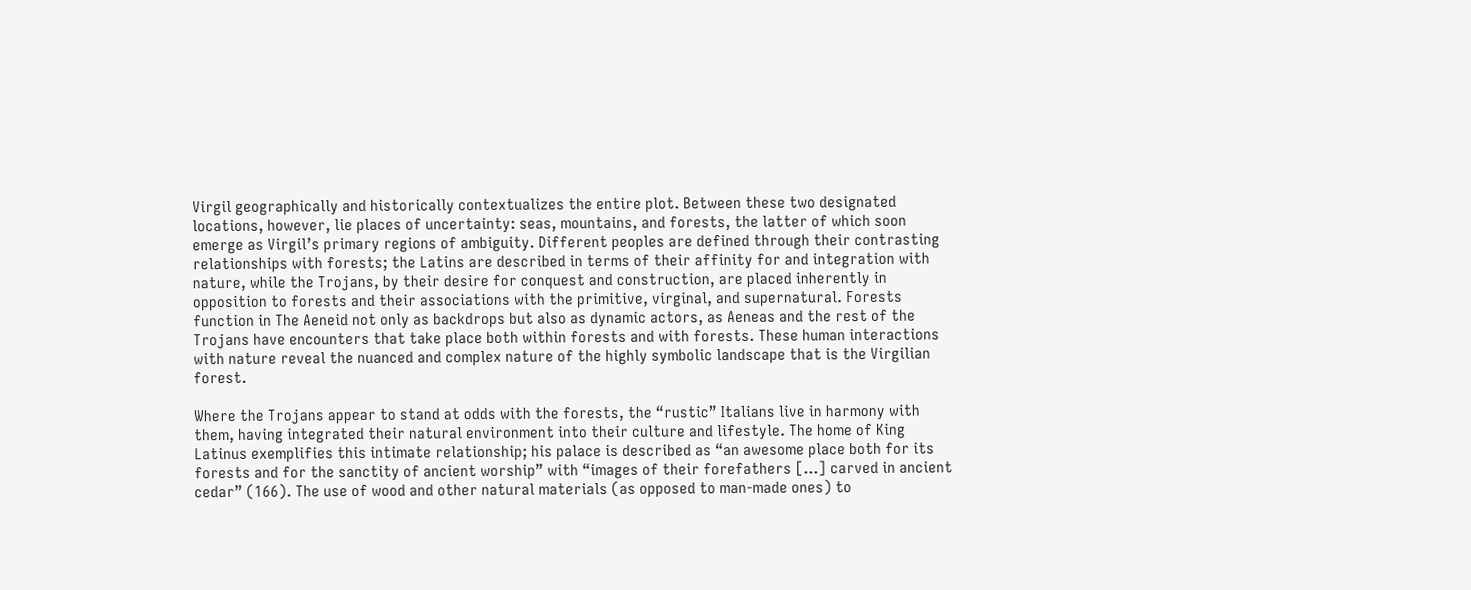Virgil geographically and historically contextualizes the entire plot. Between these two designated locations, however, lie places of uncertainty: seas, mountains, and forests, the latter of which soon emerge as Virgil’s primary regions of ambiguity. Different peoples are defined through their contrasting relationships with forests; the Latins are described in terms of their affinity for and integration with nature, while the Trojans, by their desire for conquest and construction, are placed inherently in opposition to forests and their associations with the primitive, virginal, and supernatural. Forests function in The Aeneid not only as backdrops but also as dynamic actors, as Aeneas and the rest of the Trojans have encounters that take place both within forests and with forests. These human interactions with nature reveal the nuanced and complex nature of the highly symbolic landscape that is the Virgilian forest.

Where the Trojans appear to stand at odds with the forests, the “rustic” Italians live in harmony with them, having integrated their natural environment into their culture and lifestyle. The home of King Latinus exemplifies this intimate relationship; his palace is described as “an awesome place both for its forests and for the sanctity of ancient worship” with “images of their forefathers […] carved in ancient cedar” (166). The use of wood and other natural materials (as opposed to man-made ones) to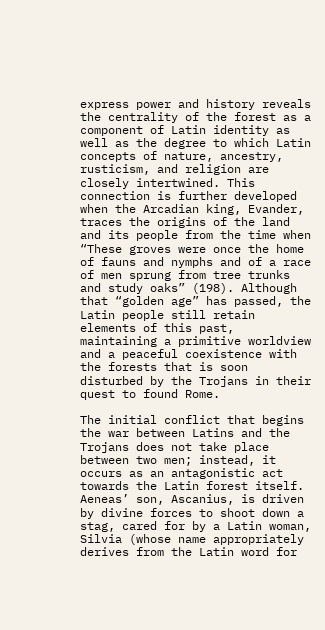express power and history reveals the centrality of the forest as a component of Latin identity as well as the degree to which Latin concepts of nature, ancestry, rusticism, and religion are closely intertwined. This connection is further developed when the Arcadian king, Evander, traces the origins of the land and its people from the time when “These groves were once the home of fauns and nymphs and of a race of men sprung from tree trunks and study oaks” (198). Although that “golden age” has passed, the Latin people still retain elements of this past, maintaining a primitive worldview and a peaceful coexistence with the forests that is soon disturbed by the Trojans in their quest to found Rome.

The initial conflict that begins the war between Latins and the Trojans does not take place between two men; instead, it occurs as an antagonistic act towards the Latin forest itself. Aeneas’ son, Ascanius, is driven by divine forces to shoot down a stag, cared for by a Latin woman, Silvia (whose name appropriately derives from the Latin word for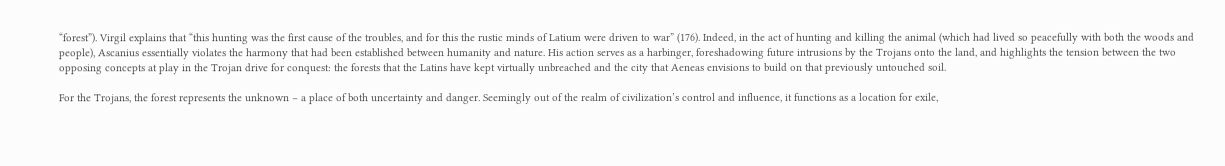“forest”). Virgil explains that “this hunting was the first cause of the troubles, and for this the rustic minds of Latium were driven to war” (176). Indeed, in the act of hunting and killing the animal (which had lived so peacefully with both the woods and people), Ascanius essentially violates the harmony that had been established between humanity and nature. His action serves as a harbinger, foreshadowing future intrusions by the Trojans onto the land, and highlights the tension between the two opposing concepts at play in the Trojan drive for conquest: the forests that the Latins have kept virtually unbreached and the city that Aeneas envisions to build on that previously untouched soil.

For the Trojans, the forest represents the unknown – a place of both uncertainty and danger. Seemingly out of the realm of civilization’s control and influence, it functions as a location for exile,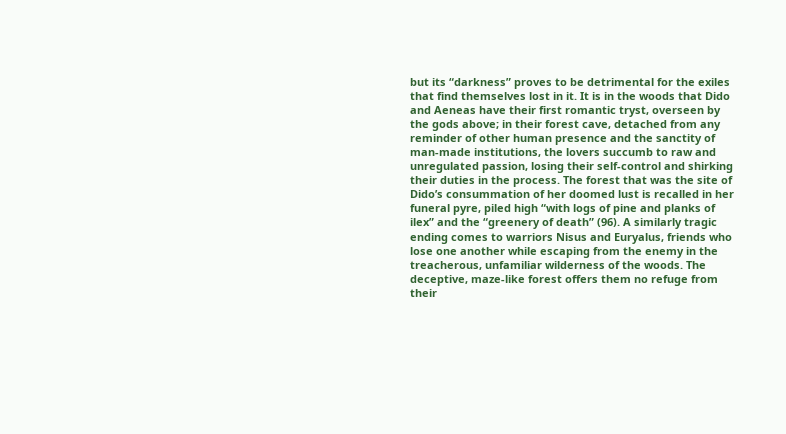but its “darkness” proves to be detrimental for the exiles that find themselves lost in it. It is in the woods that Dido and Aeneas have their first romantic tryst, overseen by the gods above; in their forest cave, detached from any reminder of other human presence and the sanctity of man-made institutions, the lovers succumb to raw and unregulated passion, losing their self-control and shirking their duties in the process. The forest that was the site of Dido’s consummation of her doomed lust is recalled in her funeral pyre, piled high “with logs of pine and planks of ilex” and the “greenery of death” (96). A similarly tragic ending comes to warriors Nisus and Euryalus, friends who lose one another while escaping from the enemy in the treacherous, unfamiliar wilderness of the woods. The deceptive, maze-like forest offers them no refuge from their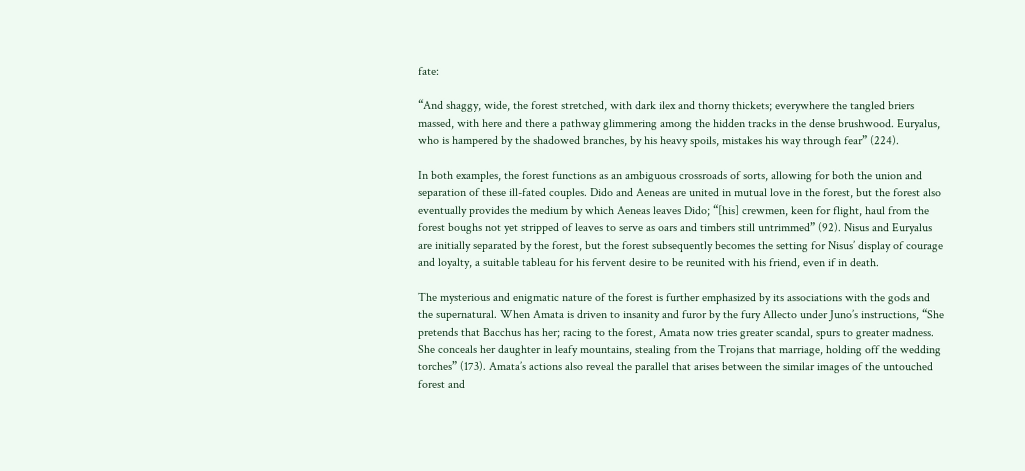fate:

“And shaggy, wide, the forest stretched, with dark ilex and thorny thickets; everywhere the tangled briers massed, with here and there a pathway glimmering among the hidden tracks in the dense brushwood. Euryalus, who is hampered by the shadowed branches, by his heavy spoils, mistakes his way through fear” (224).

In both examples, the forest functions as an ambiguous crossroads of sorts, allowing for both the union and separation of these ill-fated couples. Dido and Aeneas are united in mutual love in the forest, but the forest also eventually provides the medium by which Aeneas leaves Dido; “[his] crewmen, keen for flight, haul from the forest boughs not yet stripped of leaves to serve as oars and timbers still untrimmed” (92). Nisus and Euryalus are initially separated by the forest, but the forest subsequently becomes the setting for Nisus’ display of courage and loyalty, a suitable tableau for his fervent desire to be reunited with his friend, even if in death.

The mysterious and enigmatic nature of the forest is further emphasized by its associations with the gods and the supernatural. When Amata is driven to insanity and furor by the fury Allecto under Juno’s instructions, “She pretends that Bacchus has her; racing to the forest, Amata now tries greater scandal, spurs to greater madness. She conceals her daughter in leafy mountains, stealing from the Trojans that marriage, holding off the wedding torches” (173). Amata’s actions also reveal the parallel that arises between the similar images of the untouched forest and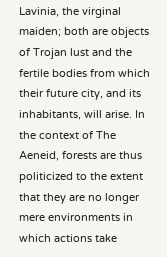Lavinia, the virginal maiden; both are objects of Trojan lust and the fertile bodies from which their future city, and its inhabitants, will arise. In the context of The Aeneid, forests are thus politicized to the extent that they are no longer mere environments in which actions take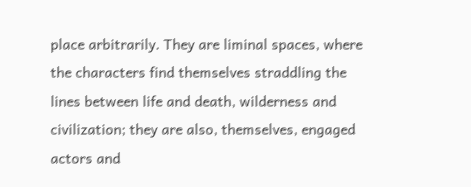place arbitrarily. They are liminal spaces, where the characters find themselves straddling the lines between life and death, wilderness and civilization; they are also, themselves, engaged actors and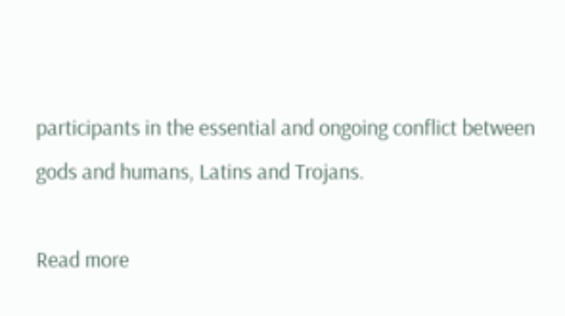participants in the essential and ongoing conflict between gods and humans, Latins and Trojans.

Read more